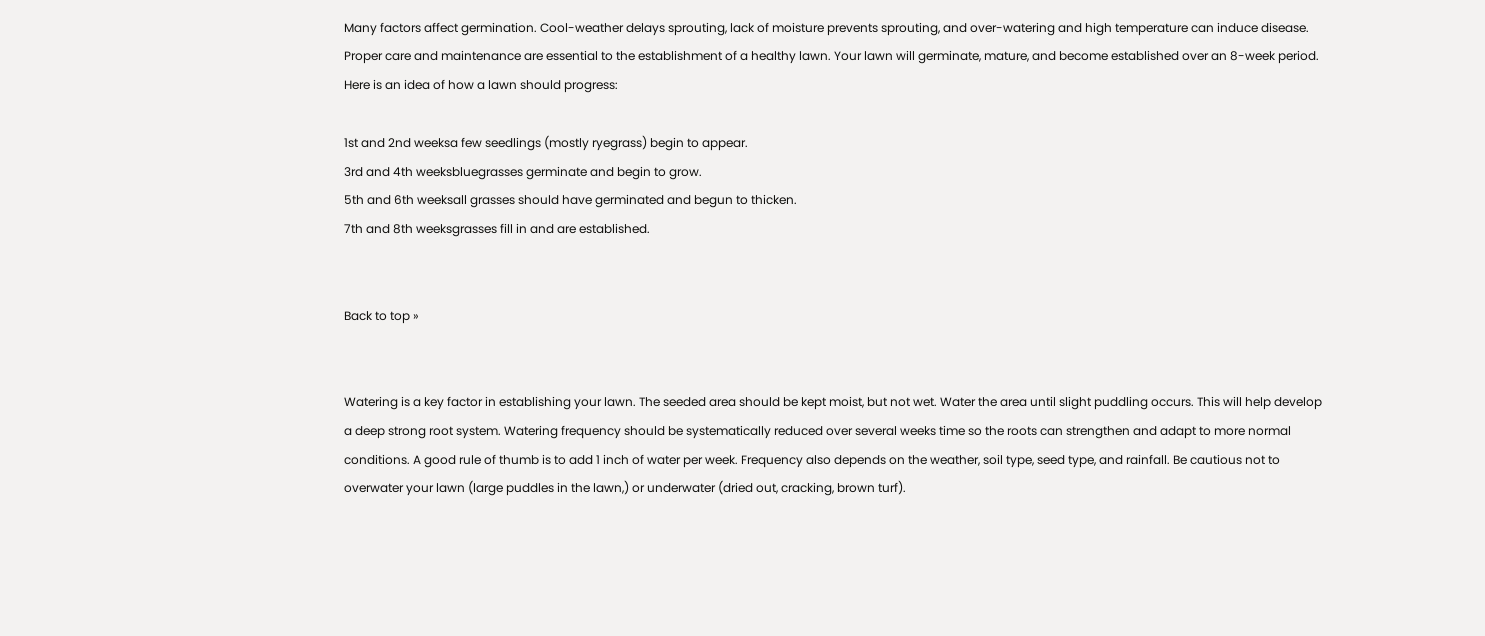Many factors affect germination. Cool-weather delays sprouting, lack of moisture prevents sprouting, and over-watering and high temperature can induce disease. Proper care and maintenance are essential to the establishment of a healthy lawn. Your lawn will germinate, mature, and become established over an 8-week period. Here is an idea of how a lawn should progress:

1st and 2nd weeksa few seedlings (mostly ryegrass) begin to appear.
3rd and 4th weeksbluegrasses germinate and begin to grow.
5th and 6th weeksall grasses should have germinated and begun to thicken.
7th and 8th weeksgrasses fill in and are established.


Back to top »


Watering is a key factor in establishing your lawn. The seeded area should be kept moist, but not wet. Water the area until slight puddling occurs. This will help develop a deep strong root system. Watering frequency should be systematically reduced over several weeks time so the roots can strengthen and adapt to more normal conditions. A good rule of thumb is to add 1 inch of water per week. Frequency also depends on the weather, soil type, seed type, and rainfall. Be cautious not to overwater your lawn (large puddles in the lawn,) or underwater (dried out, cracking, brown turf).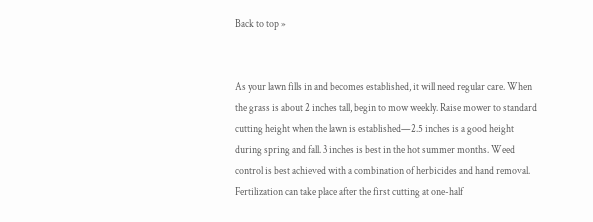Back to top »


As your lawn fills in and becomes established, it will need regular care. When the grass is about 2 inches tall, begin to mow weekly. Raise mower to standard cutting height when the lawn is established—2.5 inches is a good height during spring and fall. 3 inches is best in the hot summer months. Weed control is best achieved with a combination of herbicides and hand removal. Fertilization can take place after the first cutting at one-half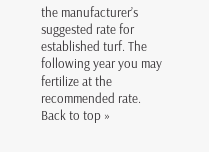the manufacturer’s suggested rate for established turf. The following year you may fertilize at the recommended rate.
Back to top »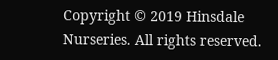Copyright © 2019 Hinsdale Nurseries. All rights reserved.